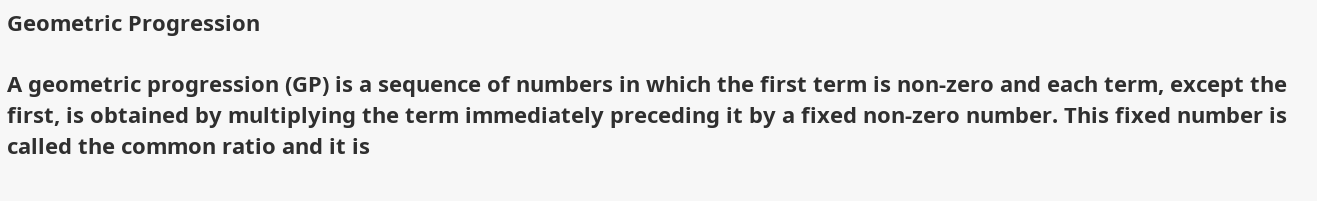Geometric Progression

A geometric progression (GP) is a sequence of numbers in which the first term is non-zero and each term, except the first, is obtained by multiplying the term immediately preceding it by a fixed non-zero number. This fixed number is called the common ratio and it is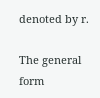denoted by r.

The general form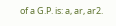of a G.P. is: a, ar, ar2.